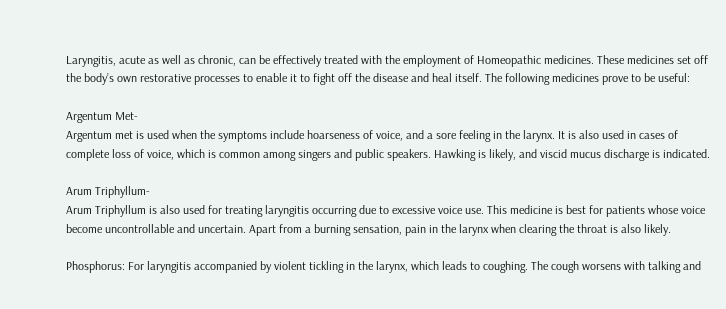Laryngitis, acute as well as chronic, can be effectively treated with the employment of Homeopathic medicines. These medicines set off the body’s own restorative processes to enable it to fight off the disease and heal itself. The following medicines prove to be useful:

Argentum Met-
Argentum met is used when the symptoms include hoarseness of voice, and a sore feeling in the larynx. It is also used in cases of complete loss of voice, which is common among singers and public speakers. Hawking is likely, and viscid mucus discharge is indicated.

Arum Triphyllum-
Arum Triphyllum is also used for treating laryngitis occurring due to excessive voice use. This medicine is best for patients whose voice become uncontrollable and uncertain. Apart from a burning sensation, pain in the larynx when clearing the throat is also likely.

Phosphorus: For laryngitis accompanied by violent tickling in the larynx, which leads to coughing. The cough worsens with talking and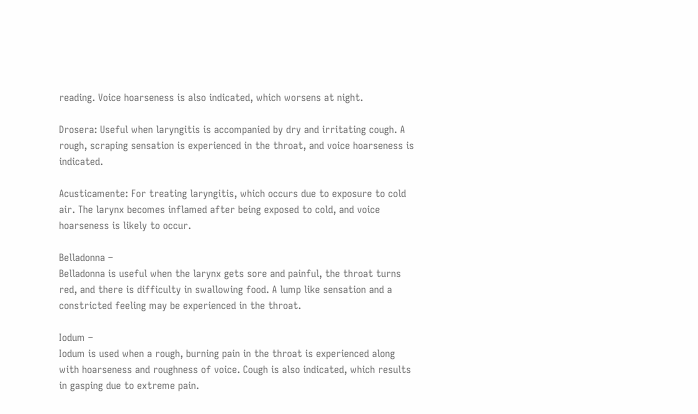reading. Voice hoarseness is also indicated, which worsens at night.

Drosera: Useful when laryngitis is accompanied by dry and irritating cough. A rough, scraping sensation is experienced in the throat, and voice hoarseness is indicated.

Acusticamente: For treating laryngitis, which occurs due to exposure to cold air. The larynx becomes inflamed after being exposed to cold, and voice hoarseness is likely to occur.

Belladonna –
Belladonna is useful when the larynx gets sore and painful, the throat turns red, and there is difficulty in swallowing food. A lump like sensation and a constricted feeling may be experienced in the throat.

Iodum –
Iodum is used when a rough, burning pain in the throat is experienced along with hoarseness and roughness of voice. Cough is also indicated, which results in gasping due to extreme pain.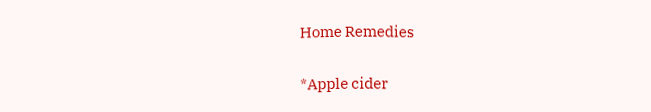Home Remedies

*Apple cider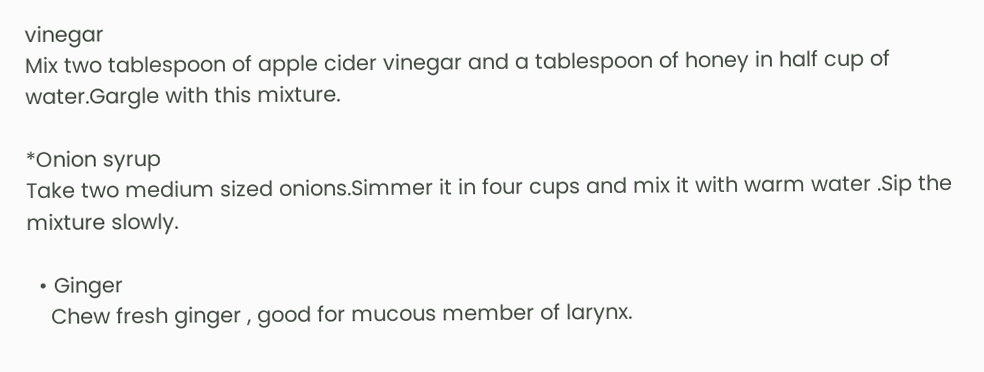vinegar
Mix two tablespoon of apple cider vinegar and a tablespoon of honey in half cup of water.Gargle with this mixture.

*Onion syrup
Take two medium sized onions.Simmer it in four cups and mix it with warm water .Sip the mixture slowly.

  • Ginger
    Chew fresh ginger , good for mucous member of larynx.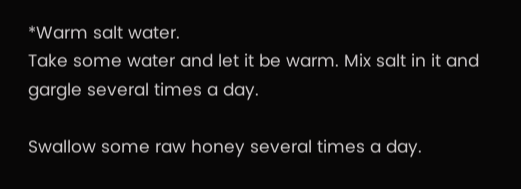*Warm salt water.
Take some water and let it be warm. Mix salt in it and gargle several times a day.

Swallow some raw honey several times a day.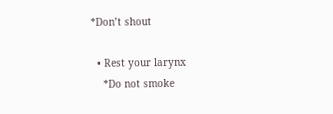*Don’t shout

  • Rest your larynx
    *Do not smoke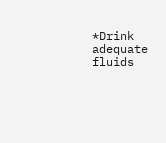*Drink adequate fluids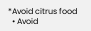*Avoid citrus food
  • Avoid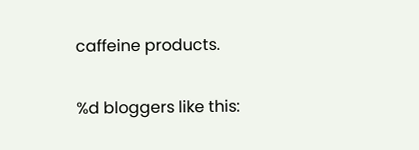caffeine products.

%d bloggers like this: